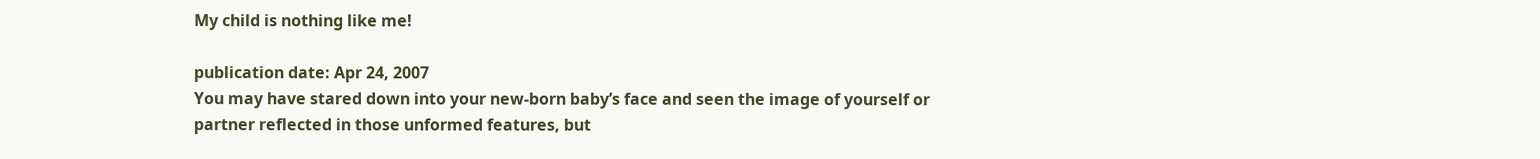My child is nothing like me!

publication date: Apr 24, 2007
You may have stared down into your new-born baby’s face and seen the image of yourself or partner reflected in those unformed features, but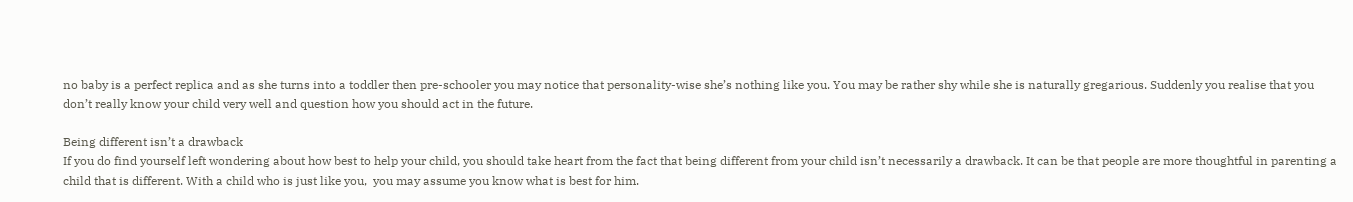no baby is a perfect replica and as she turns into a toddler then pre-schooler you may notice that personality-wise she’s nothing like you. You may be rather shy while she is naturally gregarious. Suddenly you realise that you don’t really know your child very well and question how you should act in the future.

Being different isn’t a drawback
If you do find yourself left wondering about how best to help your child, you should take heart from the fact that being different from your child isn’t necessarily a drawback. It can be that people are more thoughtful in parenting a child that is different. With a child who is just like you,  you may assume you know what is best for him.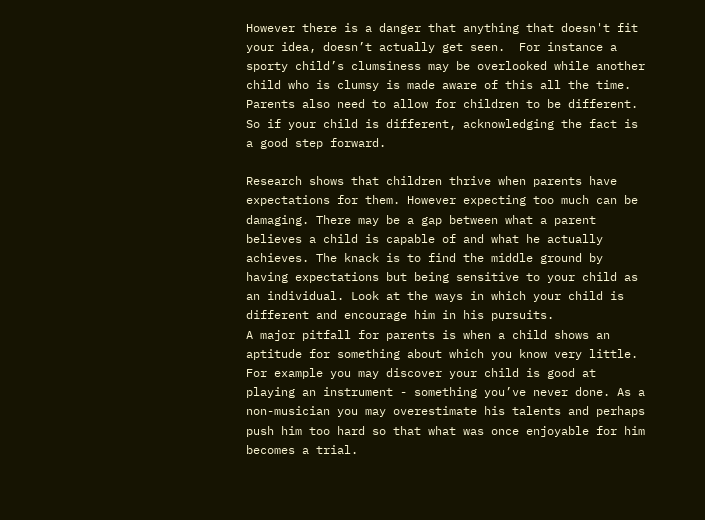However there is a danger that anything that doesn't fit your idea, doesn’t actually get seen.  For instance a sporty child’s clumsiness may be overlooked while another child who is clumsy is made aware of this all the time. Parents also need to allow for children to be different. So if your child is different, acknowledging the fact is a good step forward.

Research shows that children thrive when parents have expectations for them. However expecting too much can be damaging. There may be a gap between what a parent believes a child is capable of and what he actually achieves. The knack is to find the middle ground by having expectations but being sensitive to your child as an individual. Look at the ways in which your child is different and encourage him in his pursuits.
A major pitfall for parents is when a child shows an aptitude for something about which you know very little. For example you may discover your child is good at playing an instrument - something you’ve never done. As a non-musician you may overestimate his talents and perhaps push him too hard so that what was once enjoyable for him becomes a trial.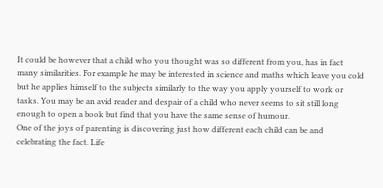It could be however that a child who you thought was so different from you, has in fact many similarities. For example he may be interested in science and maths which leave you cold but he applies himself to the subjects similarly to the way you apply yourself to work or tasks. You may be an avid reader and despair of a child who never seems to sit still long enough to open a book but find that you have the same sense of humour.
One of the joys of parenting is discovering just how different each child can be and celebrating the fact. Life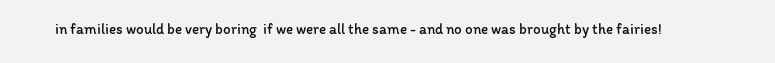in families would be very boring  if we were all the same - and no one was brought by the fairies!